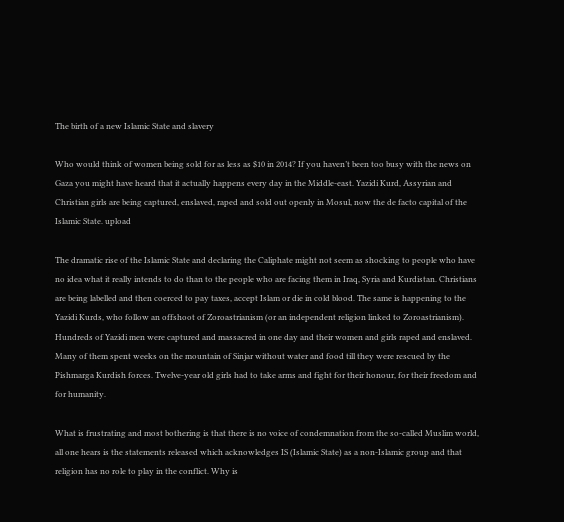The birth of a new Islamic State and slavery

Who would think of women being sold for as less as $10 in 2014? If you haven’t been too busy with the news on Gaza you might have heard that it actually happens every day in the Middle-east. Yazidi Kurd, Assyrian and Christian girls are being captured, enslaved, raped and sold out openly in Mosul, now the de facto capital of the Islamic State. upload

The dramatic rise of the Islamic State and declaring the Caliphate might not seem as shocking to people who have no idea what it really intends to do than to the people who are facing them in Iraq, Syria and Kurdistan. Christians are being labelled and then coerced to pay taxes, accept Islam or die in cold blood. The same is happening to the Yazidi Kurds, who follow an offshoot of Zoroastrianism (or an independent religion linked to Zoroastrianism). Hundreds of Yazidi men were captured and massacred in one day and their women and girls raped and enslaved. Many of them spent weeks on the mountain of Sinjar without water and food till they were rescued by the Pishmarga Kurdish forces. Twelve-year old girls had to take arms and fight for their honour, for their freedom and for humanity.

What is frustrating and most bothering is that there is no voice of condemnation from the so-called Muslim world, all one hears is the statements released which acknowledges IS (Islamic State) as a non-Islamic group and that religion has no role to play in the conflict. Why is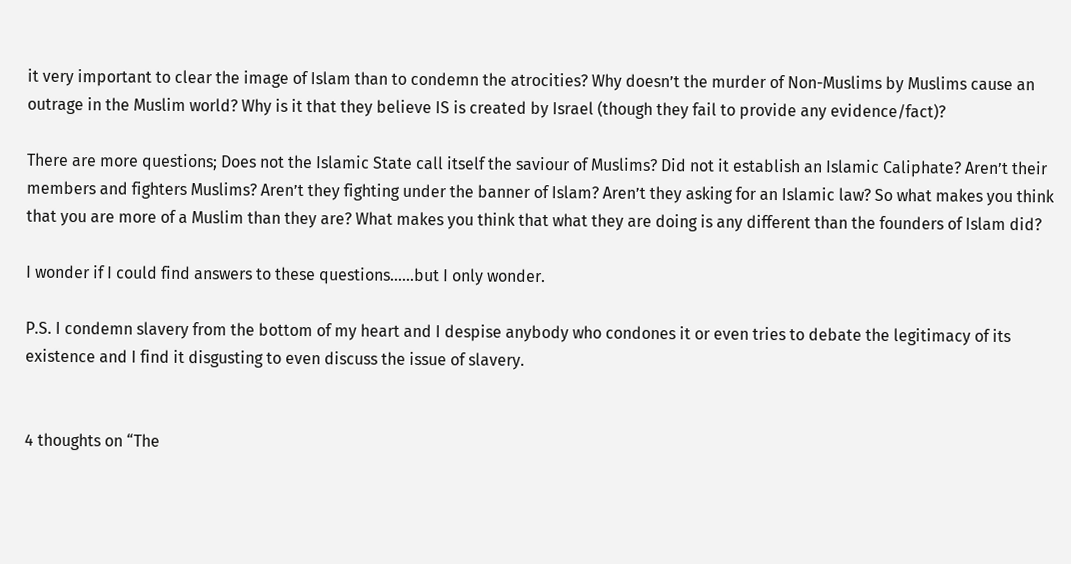it very important to clear the image of Islam than to condemn the atrocities? Why doesn’t the murder of Non-Muslims by Muslims cause an outrage in the Muslim world? Why is it that they believe IS is created by Israel (though they fail to provide any evidence/fact)?

There are more questions; Does not the Islamic State call itself the saviour of Muslims? Did not it establish an Islamic Caliphate? Aren’t their members and fighters Muslims? Aren’t they fighting under the banner of Islam? Aren’t they asking for an Islamic law? So what makes you think that you are more of a Muslim than they are? What makes you think that what they are doing is any different than the founders of Islam did?

I wonder if I could find answers to these questions……but I only wonder.

P.S. I condemn slavery from the bottom of my heart and I despise anybody who condones it or even tries to debate the legitimacy of its existence and I find it disgusting to even discuss the issue of slavery.


4 thoughts on “The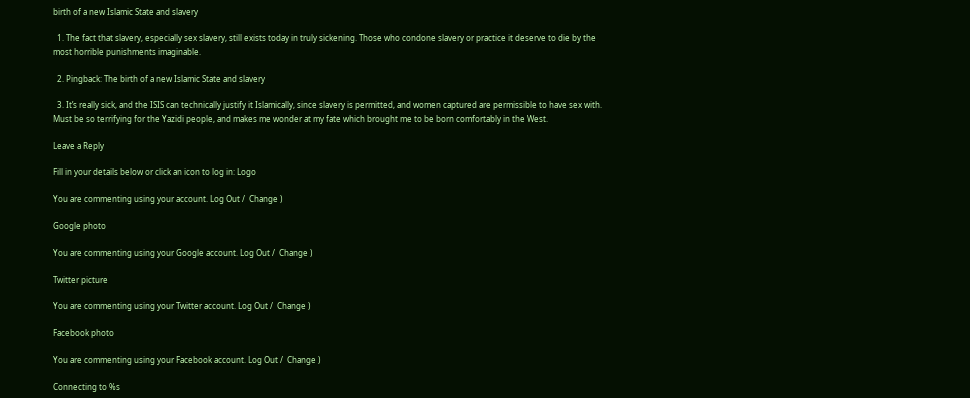birth of a new Islamic State and slavery

  1. The fact that slavery, especially sex slavery, still exists today in truly sickening. Those who condone slavery or practice it deserve to die by the most horrible punishments imaginable.

  2. Pingback: The birth of a new Islamic State and slavery

  3. It’s really sick, and the ISIS can technically justify it Islamically, since slavery is permitted, and women captured are permissible to have sex with. Must be so terrifying for the Yazidi people, and makes me wonder at my fate which brought me to be born comfortably in the West.

Leave a Reply

Fill in your details below or click an icon to log in: Logo

You are commenting using your account. Log Out /  Change )

Google photo

You are commenting using your Google account. Log Out /  Change )

Twitter picture

You are commenting using your Twitter account. Log Out /  Change )

Facebook photo

You are commenting using your Facebook account. Log Out /  Change )

Connecting to %s